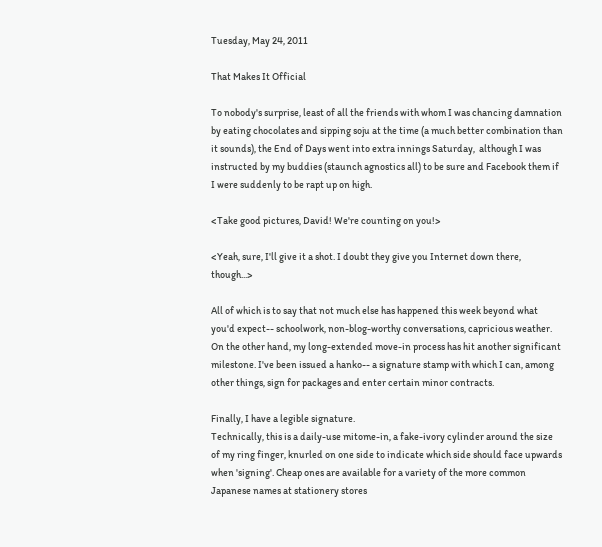Tuesday, May 24, 2011

That Makes It Official

To nobody's surprise, least of all the friends with whom I was chancing damnation by eating chocolates and sipping soju at the time (a much better combination than it sounds), the End of Days went into extra innings Saturday,  although I was instructed by my buddies (staunch agnostics all) to be sure and Facebook them if I were suddenly to be rapt up on high.

<Take good pictures, David! We're counting on you!>

<Yeah, sure, I'll give it a shot. I doubt they give you Internet down there, though...>

All of which is to say that not much else has happened this week beyond what you'd expect-- schoolwork, non-blog-worthy conversations, capricious weather.  On the other hand, my long-extended move-in process has hit another significant milestone. I've been issued a hanko-- a signature stamp with which I can, among other things, sign for packages and enter certain minor contracts.

Finally, I have a legible signature.
Technically, this is a daily-use mitome-in, a fake-ivory cylinder around the size of my ring finger, knurled on one side to indicate which side should face upwards when 'signing'. Cheap ones are available for a variety of the more common Japanese names at stationery stores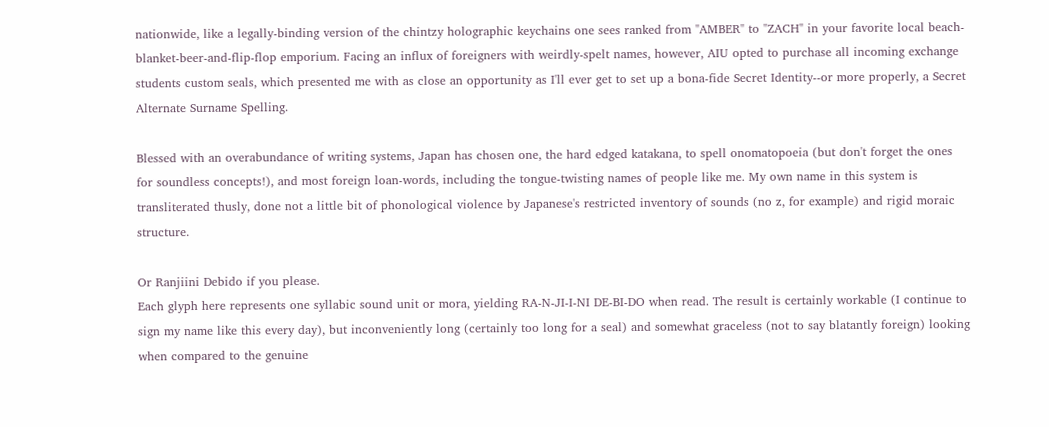nationwide, like a legally-binding version of the chintzy holographic keychains one sees ranked from "AMBER" to "ZACH" in your favorite local beach-blanket-beer-and-flip-flop emporium. Facing an influx of foreigners with weirdly-spelt names, however, AIU opted to purchase all incoming exchange students custom seals, which presented me with as close an opportunity as I'll ever get to set up a bona-fide Secret Identity--or more properly, a Secret Alternate Surname Spelling.

Blessed with an overabundance of writing systems, Japan has chosen one, the hard edged katakana, to spell onomatopoeia (but don't forget the ones for soundless concepts!), and most foreign loan-words, including the tongue-twisting names of people like me. My own name in this system is transliterated thusly, done not a little bit of phonological violence by Japanese's restricted inventory of sounds (no z, for example) and rigid moraic structure.

Or Ranjiini Debido if you please.
Each glyph here represents one syllabic sound unit or mora, yielding RA-N-JI-I-NI DE-BI-DO when read. The result is certainly workable (I continue to sign my name like this every day), but inconveniently long (certainly too long for a seal) and somewhat graceless (not to say blatantly foreign) looking when compared to the genuine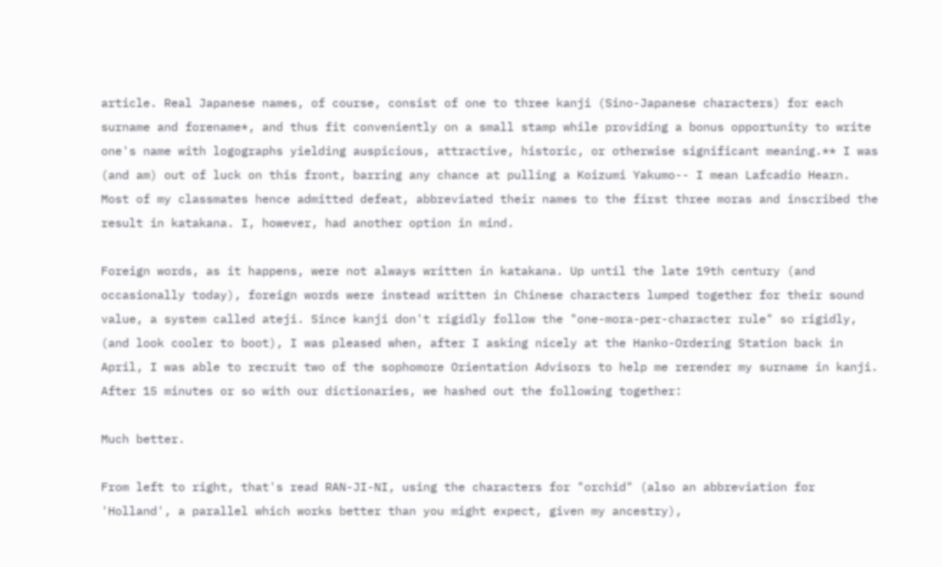article. Real Japanese names, of course, consist of one to three kanji (Sino-Japanese characters) for each surname and forename*, and thus fit conveniently on a small stamp while providing a bonus opportunity to write one's name with logographs yielding auspicious, attractive, historic, or otherwise significant meaning.** I was (and am) out of luck on this front, barring any chance at pulling a Koizumi Yakumo-- I mean Lafcadio Hearn. Most of my classmates hence admitted defeat, abbreviated their names to the first three moras and inscribed the result in katakana. I, however, had another option in mind.

Foreign words, as it happens, were not always written in katakana. Up until the late 19th century (and occasionally today), foreign words were instead written in Chinese characters lumped together for their sound value, a system called ateji. Since kanji don't rigidly follow the "one-mora-per-character rule" so rigidly, (and look cooler to boot), I was pleased when, after I asking nicely at the Hanko-Ordering Station back in April, I was able to recruit two of the sophomore Orientation Advisors to help me rerender my surname in kanji. After 15 minutes or so with our dictionaries, we hashed out the following together:

Much better.

From left to right, that's read RAN-JI-NI, using the characters for "orchid" (also an abbreviation for 'Holland', a parallel which works better than you might expect, given my ancestry),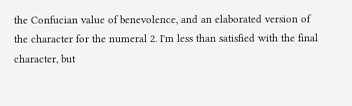the Confucian value of benevolence, and an elaborated version of the character for the numeral 2. I'm less than satisfied with the final character, but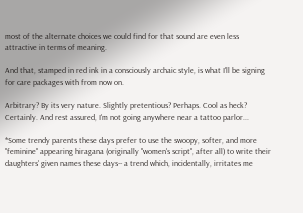most of the alternate choices we could find for that sound are even less attractive in terms of meaning.

And that, stamped in red ink in a consciously archaic style, is what I'll be signing for care packages with from now on.

Arbitrary? By its very nature. Slightly pretentious? Perhaps. Cool as heck? Certainly. And rest assured, I'm not going anywhere near a tattoo parlor...

*Some trendy parents these days prefer to use the swoopy, softer, and more "feminine" appearing hiragana (originally "women's script", after all) to write their daughters' given names these days-- a trend which, incidentally, irritates me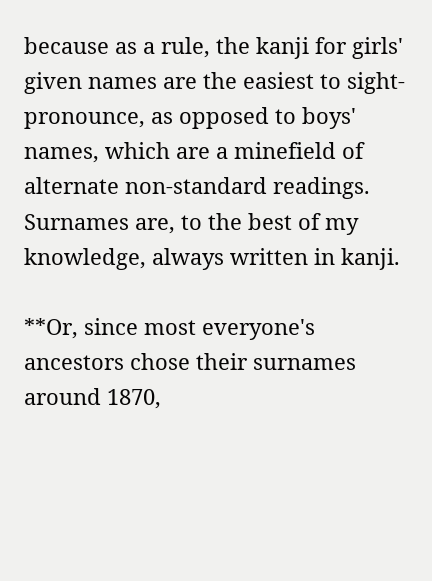because as a rule, the kanji for girls' given names are the easiest to sight-pronounce, as opposed to boys' names, which are a minefield of alternate non-standard readings.  Surnames are, to the best of my knowledge, always written in kanji.

**Or, since most everyone's ancestors chose their surnames around 1870,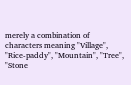merely a combination of characters meaning "Village", "Rice-paddy", "Mountain", "Tree", "Stone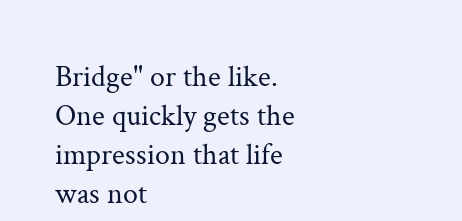Bridge" or the like. One quickly gets the impression that life was not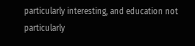particularly interesting, and education not particularly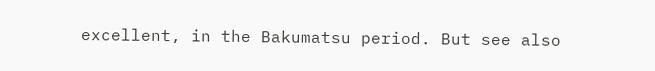excellent, in the Bakumatsu period. But see also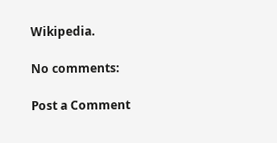Wikipedia.

No comments:

Post a Comment